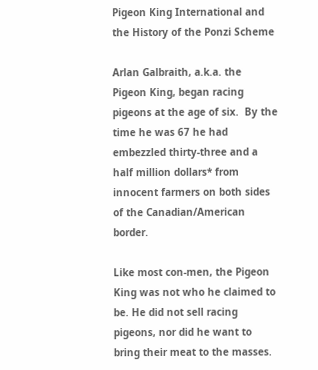Pigeon King International and the History of the Ponzi Scheme

Arlan Galbraith, a.k.a. the Pigeon King, began racing pigeons at the age of six.  By the time he was 67 he had embezzled thirty-three and a half million dollars* from innocent farmers on both sides of the Canadian/American border.

Like most con-men, the Pigeon King was not who he claimed to be. He did not sell racing pigeons, nor did he want to bring their meat to the masses.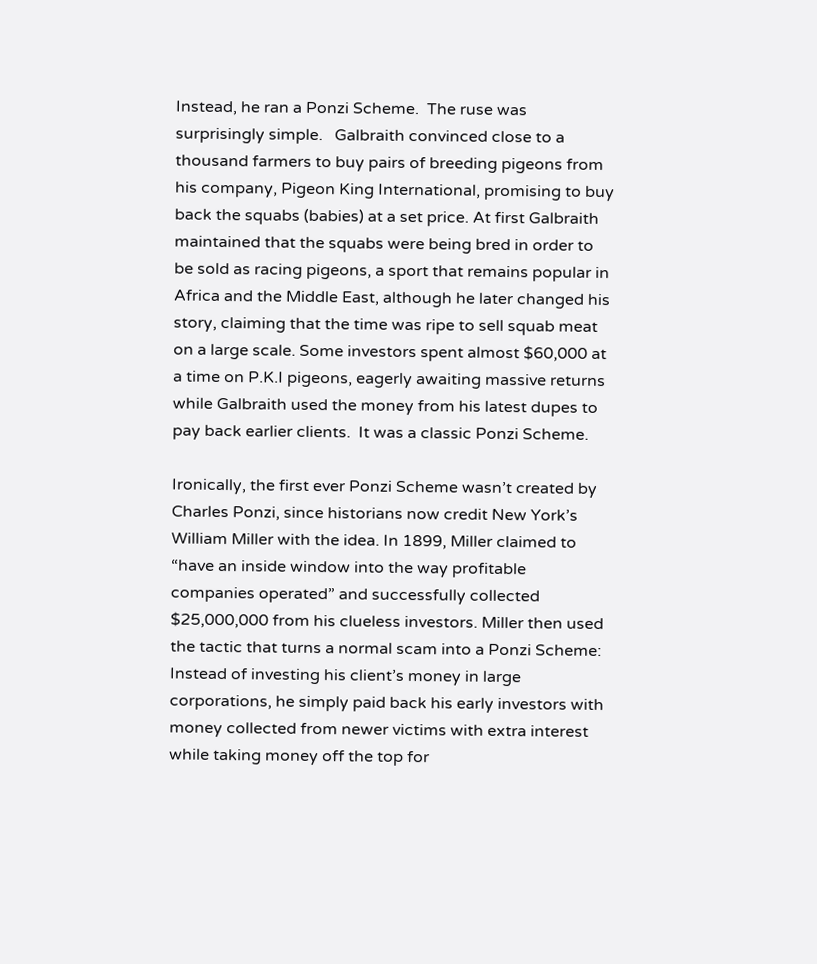Instead, he ran a Ponzi Scheme.  The ruse was surprisingly simple.   Galbraith convinced close to a thousand farmers to buy pairs of breeding pigeons from his company, Pigeon King International, promising to buy back the squabs (babies) at a set price. At first Galbraith maintained that the squabs were being bred in order to be sold as racing pigeons, a sport that remains popular in Africa and the Middle East, although he later changed his story, claiming that the time was ripe to sell squab meat on a large scale. Some investors spent almost $60,000 at a time on P.K.I pigeons, eagerly awaiting massive returns while Galbraith used the money from his latest dupes to pay back earlier clients.  It was a classic Ponzi Scheme.

Ironically, the first ever Ponzi Scheme wasn’t created by Charles Ponzi, since historians now credit New York’s William Miller with the idea. In 1899, Miller claimed to “have an inside window into the way profitable companies operated” and successfully collected $25,000,000 from his clueless investors. Miller then used the tactic that turns a normal scam into a Ponzi Scheme: Instead of investing his client’s money in large corporations, he simply paid back his early investors with money collected from newer victims with extra interest while taking money off the top for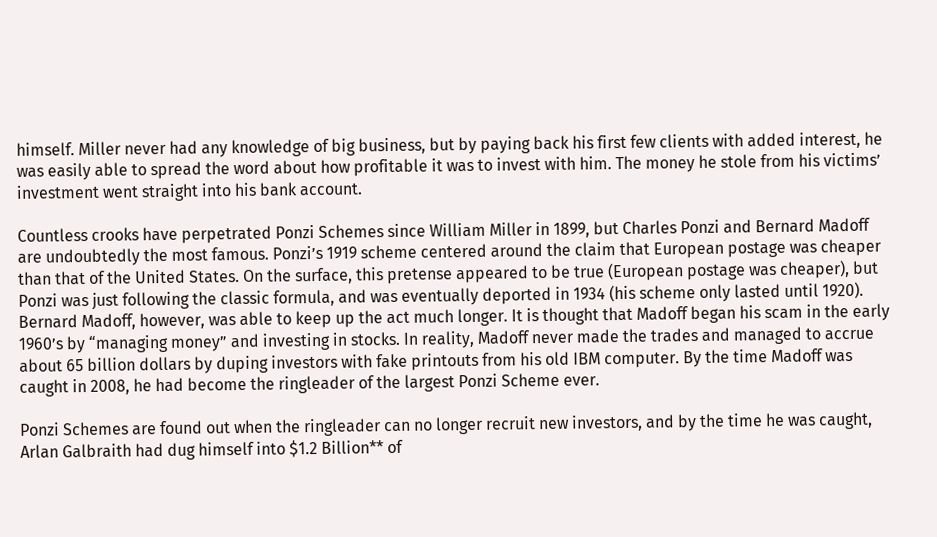himself. Miller never had any knowledge of big business, but by paying back his first few clients with added interest, he was easily able to spread the word about how profitable it was to invest with him. The money he stole from his victims’ investment went straight into his bank account.

Countless crooks have perpetrated Ponzi Schemes since William Miller in 1899, but Charles Ponzi and Bernard Madoff are undoubtedly the most famous. Ponzi’s 1919 scheme centered around the claim that European postage was cheaper than that of the United States. On the surface, this pretense appeared to be true (European postage was cheaper), but Ponzi was just following the classic formula, and was eventually deported in 1934 (his scheme only lasted until 1920). Bernard Madoff, however, was able to keep up the act much longer. It is thought that Madoff began his scam in the early 1960’s by “managing money” and investing in stocks. In reality, Madoff never made the trades and managed to accrue about 65 billion dollars by duping investors with fake printouts from his old IBM computer. By the time Madoff was caught in 2008, he had become the ringleader of the largest Ponzi Scheme ever.

Ponzi Schemes are found out when the ringleader can no longer recruit new investors, and by the time he was caught, Arlan Galbraith had dug himself into $1.2 Billion** of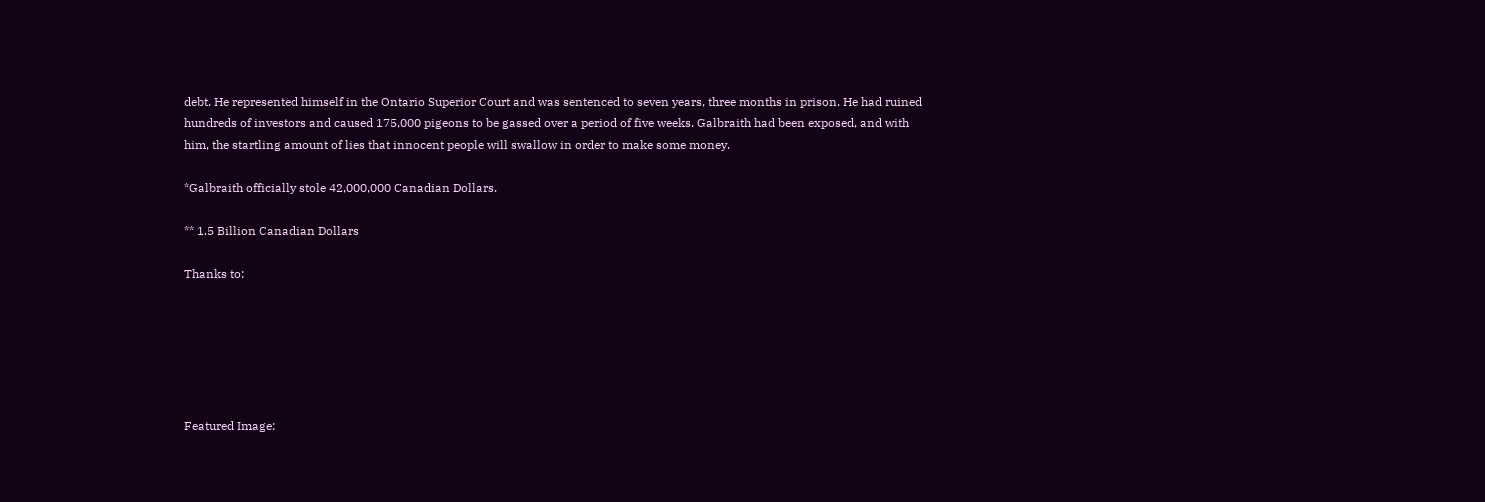debt. He represented himself in the Ontario Superior Court and was sentenced to seven years, three months in prison. He had ruined hundreds of investors and caused 175,000 pigeons to be gassed over a period of five weeks. Galbraith had been exposed, and with him, the startling amount of lies that innocent people will swallow in order to make some money.

*Galbraith officially stole 42,000,000 Canadian Dollars.

** 1.5 Billion Canadian Dollars

Thanks to:






Featured Image: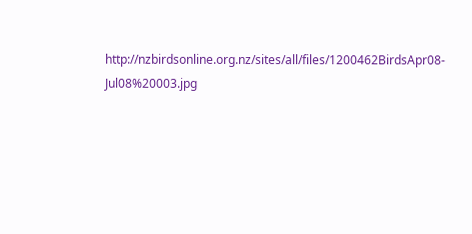http://nzbirdsonline.org.nz/sites/all/files/1200462BirdsApr08-Jul08%20003.jpg